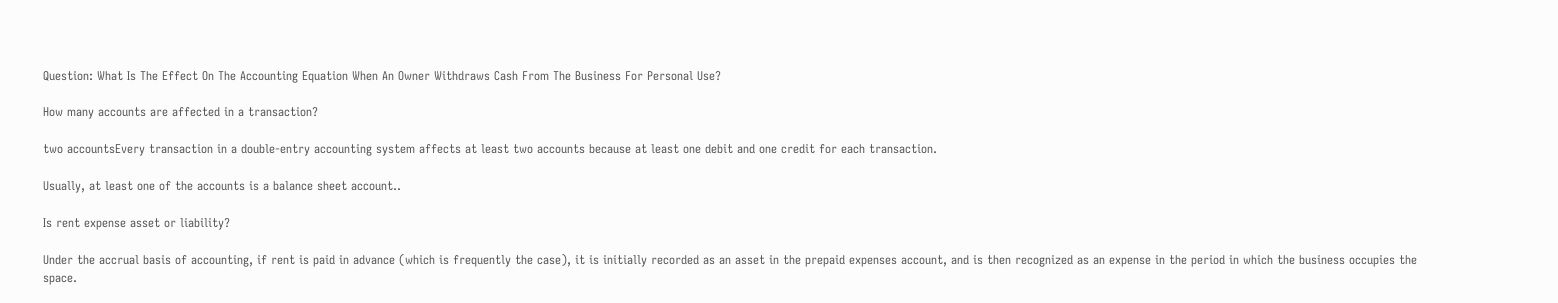Question: What Is The Effect On The Accounting Equation When An Owner Withdraws Cash From The Business For Personal Use?

How many accounts are affected in a transaction?

two accountsEvery transaction in a double-entry accounting system affects at least two accounts because at least one debit and one credit for each transaction.

Usually, at least one of the accounts is a balance sheet account..

Is rent expense asset or liability?

Under the accrual basis of accounting, if rent is paid in advance (which is frequently the case), it is initially recorded as an asset in the prepaid expenses account, and is then recognized as an expense in the period in which the business occupies the space.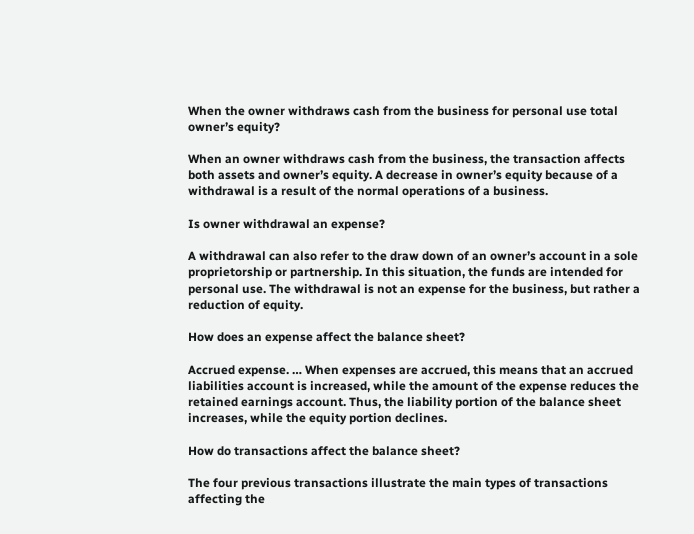When the owner withdraws cash from the business for personal use total owner’s equity?

When an owner withdraws cash from the business, the transaction affects both assets and owner’s equity. A decrease in owner’s equity because of a withdrawal is a result of the normal operations of a business.

Is owner withdrawal an expense?

A withdrawal can also refer to the draw down of an owner’s account in a sole proprietorship or partnership. In this situation, the funds are intended for personal use. The withdrawal is not an expense for the business, but rather a reduction of equity.

How does an expense affect the balance sheet?

Accrued expense. … When expenses are accrued, this means that an accrued liabilities account is increased, while the amount of the expense reduces the retained earnings account. Thus, the liability portion of the balance sheet increases, while the equity portion declines.

How do transactions affect the balance sheet?

The four previous transactions illustrate the main types of transactions affecting the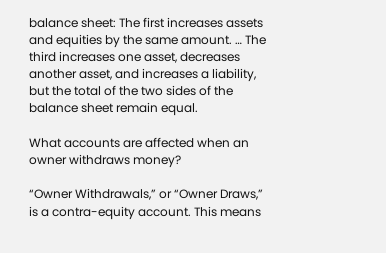balance sheet: The first increases assets and equities by the same amount. … The third increases one asset, decreases another asset, and increases a liability, but the total of the two sides of the balance sheet remain equal.

What accounts are affected when an owner withdraws money?

“Owner Withdrawals,” or “Owner Draws,” is a contra-equity account. This means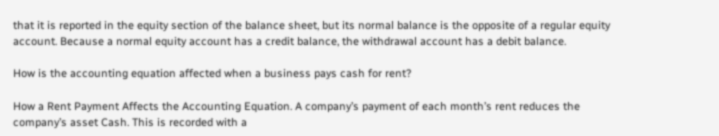that it is reported in the equity section of the balance sheet, but its normal balance is the opposite of a regular equity account. Because a normal equity account has a credit balance, the withdrawal account has a debit balance.

How is the accounting equation affected when a business pays cash for rent?

How a Rent Payment Affects the Accounting Equation. A company’s payment of each month’s rent reduces the company’s asset Cash. This is recorded with a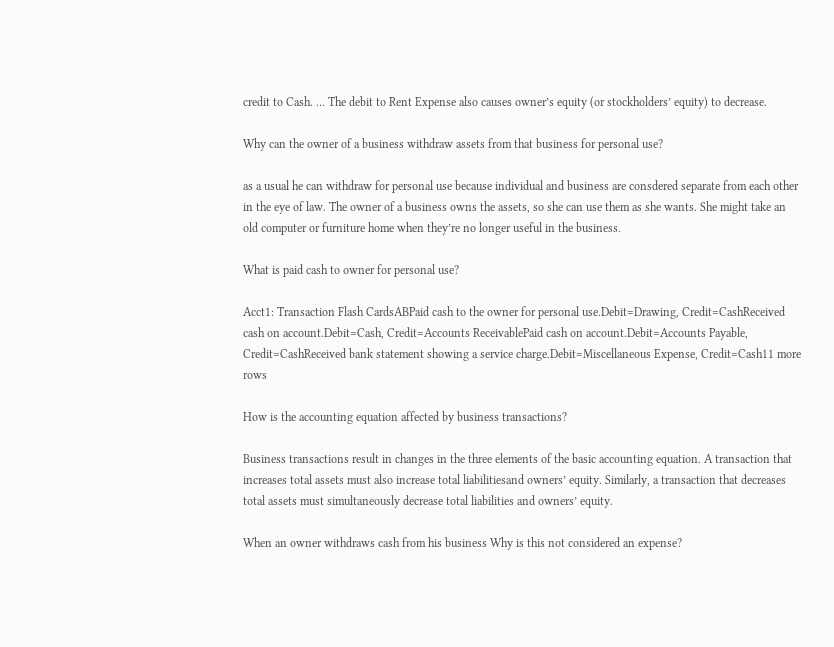credit to Cash. … The debit to Rent Expense also causes owner’s equity (or stockholders’ equity) to decrease.

Why can the owner of a business withdraw assets from that business for personal use?

as a usual he can withdraw for personal use because individual and business are consdered separate from each other in the eye of law. The owner of a business owns the assets, so she can use them as she wants. She might take an old computer or furniture home when they’re no longer useful in the business.

What is paid cash to owner for personal use?

Acct1: Transaction Flash CardsABPaid cash to the owner for personal use.Debit=Drawing, Credit=CashReceived cash on account.Debit=Cash, Credit=Accounts ReceivablePaid cash on account.Debit=Accounts Payable, Credit=CashReceived bank statement showing a service charge.Debit=Miscellaneous Expense, Credit=Cash11 more rows

How is the accounting equation affected by business transactions?

Business transactions result in changes in the three elements of the basic accounting equation. A transaction that increases total assets must also increase total liabilitiesand owners’ equity. Similarly, a transaction that decreases total assets must simultaneously decrease total liabilities and owners’ equity.

When an owner withdraws cash from his business Why is this not considered an expense?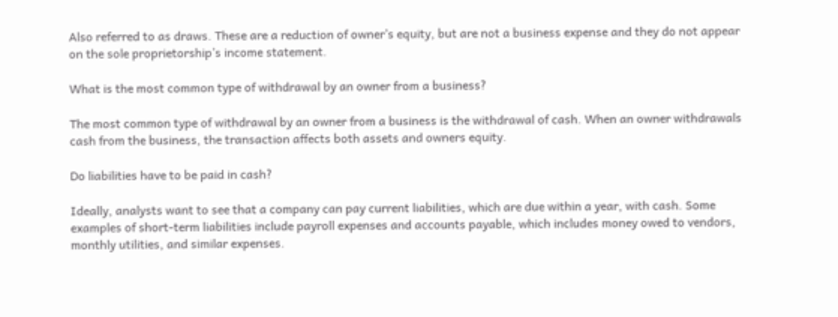Also referred to as draws. These are a reduction of owner’s equity, but are not a business expense and they do not appear on the sole proprietorship’s income statement.

What is the most common type of withdrawal by an owner from a business?

The most common type of withdrawal by an owner from a business is the withdrawal of cash. When an owner withdrawals cash from the business, the transaction affects both assets and owners equity.

Do liabilities have to be paid in cash?

Ideally, analysts want to see that a company can pay current liabilities, which are due within a year, with cash. Some examples of short-term liabilities include payroll expenses and accounts payable, which includes money owed to vendors, monthly utilities, and similar expenses.